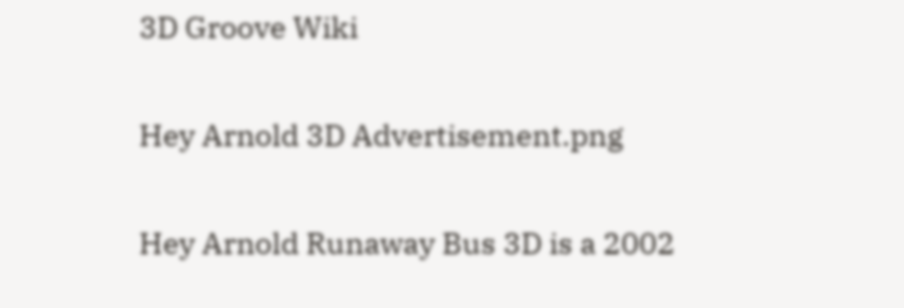3D Groove Wiki

Hey Arnold 3D Advertisement.png

Hey Arnold Runaway Bus 3D is a 2002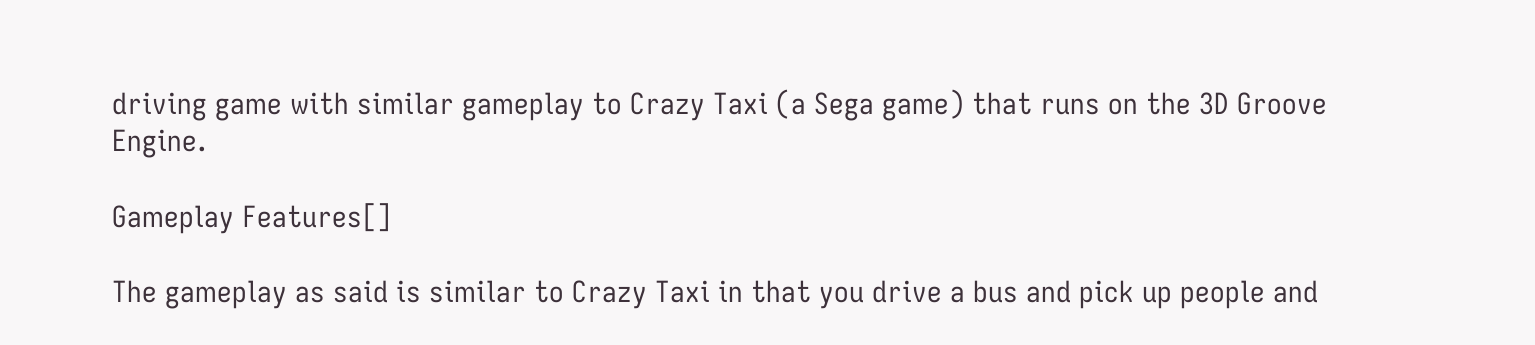driving game with similar gameplay to Crazy Taxi (a Sega game) that runs on the 3D Groove Engine.

Gameplay Features[]

The gameplay as said is similar to Crazy Taxi in that you drive a bus and pick up people and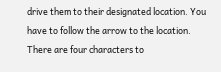drive them to their designated location. You have to follow the arrow to the location. There are four characters to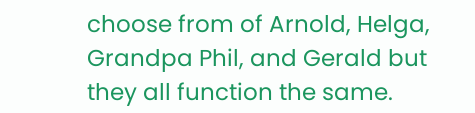choose from of Arnold, Helga, Grandpa Phil, and Gerald but they all function the same.